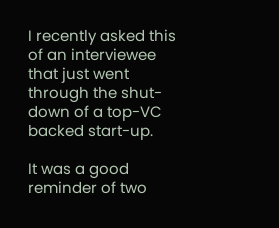I recently asked this of an interviewee that just went through the shut-down of a top-VC backed start-up.

It was a good reminder of two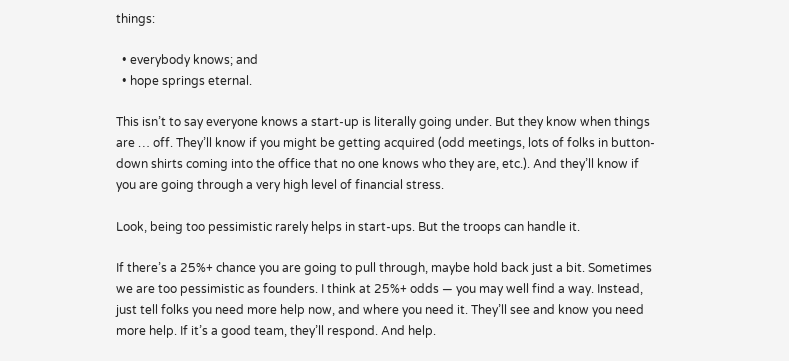things:

  • everybody knows; and
  • hope springs eternal.

This isn’t to say everyone knows a start-up is literally going under. But they know when things are … off. They’ll know if you might be getting acquired (odd meetings, lots of folks in button-down shirts coming into the office that no one knows who they are, etc.). And they’ll know if you are going through a very high level of financial stress.

Look, being too pessimistic rarely helps in start-ups. But the troops can handle it.

If there’s a 25%+ chance you are going to pull through, maybe hold back just a bit. Sometimes we are too pessimistic as founders. I think at 25%+ odds — you may well find a way. Instead, just tell folks you need more help now, and where you need it. They’ll see and know you need more help. If it’s a good team, they’ll respond. And help.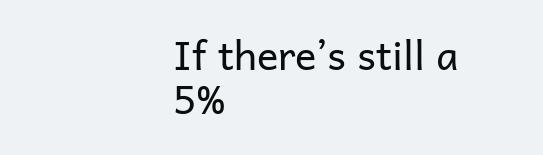If there’s still a 5%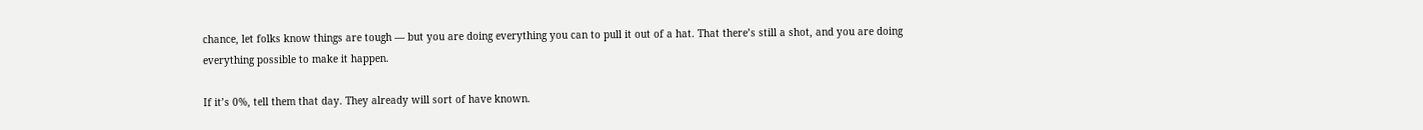chance, let folks know things are tough — but you are doing everything you can to pull it out of a hat. That there’s still a shot, and you are doing everything possible to make it happen.

If it’s 0%, tell them that day. They already will sort of have known.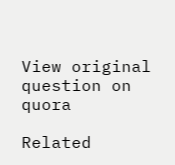View original question on quora

Related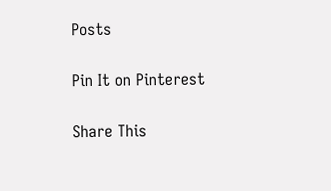Posts

Pin It on Pinterest

Share This